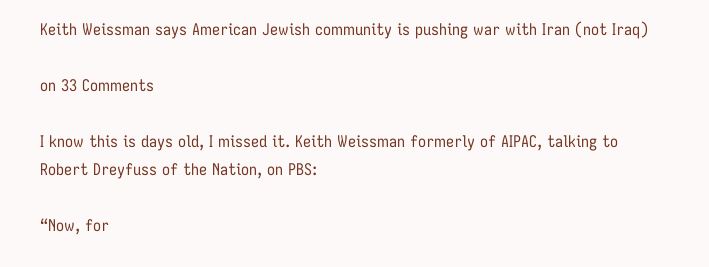Keith Weissman says American Jewish community is pushing war with Iran (not Iraq)

on 33 Comments

I know this is days old, I missed it. Keith Weissman formerly of AIPAC, talking to Robert Dreyfuss of the Nation, on PBS:

“Now, for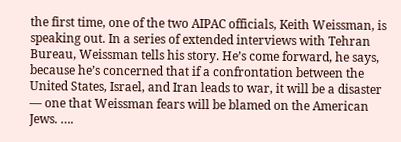the first time, one of the two AIPAC officials, Keith Weissman, is speaking out. In a series of extended interviews with Tehran Bureau, Weissman tells his story. He’s come forward, he says, because he’s concerned that if a confrontation between the United States, Israel, and Iran leads to war, it will be a disaster — one that Weissman fears will be blamed on the American Jews. ….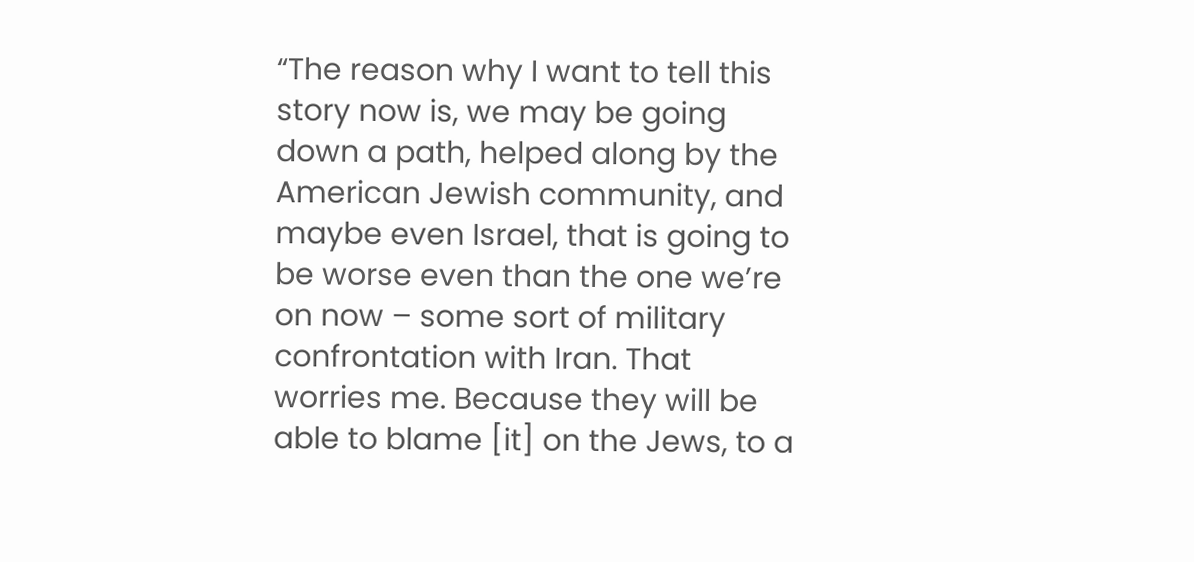“The reason why I want to tell this story now is, we may be going down a path, helped along by the American Jewish community, and maybe even Israel, that is going to be worse even than the one we’re on now – some sort of military confrontation with Iran. That worries me. Because they will be able to blame [it] on the Jews, to a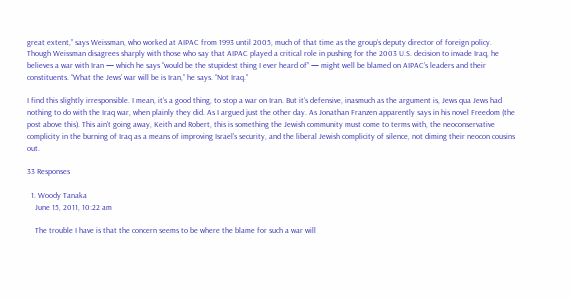great extent,” says Weissman, who worked at AIPAC from 1993 until 2005, much of that time as the group’s deputy director of foreign policy. Though Weissman disagrees sharply with those who say that AIPAC played a critical role in pushing for the 2003 U.S. decision to invade Iraq, he believes a war with Iran — which he says “would be the stupidest thing I ever heard of” — might well be blamed on AIPAC’s leaders and their constituents. “What the Jews’ war will be is Iran,” he says. “Not Iraq.”

I find this slightly irresponsible. I mean, it’s a good thing, to stop a war on Iran. But it’s defensive, inasmuch as the argument is, Jews qua Jews had nothing to do with the Iraq war, when plainly they did. As I argued just the other day. As Jonathan Franzen apparently says in his novel Freedom (the post above this). This ain’t going away, Keith and Robert, this is something the Jewish community must come to terms with, the neoconservative complicity in the burning of Iraq as a means of improving Israel’s security, and the liberal Jewish complicity of silence, not diming their neocon cousins out.

33 Responses

  1. Woody Tanaka
    June 15, 2011, 10:22 am

    The trouble I have is that the concern seems to be where the blame for such a war will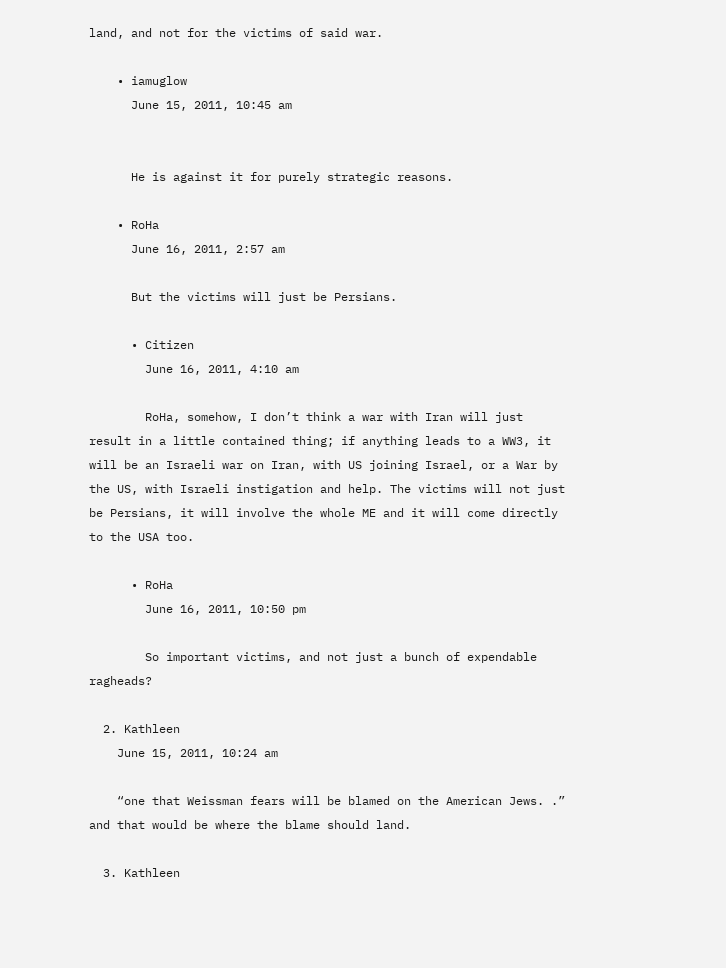land, and not for the victims of said war.

    • iamuglow
      June 15, 2011, 10:45 am


      He is against it for purely strategic reasons.

    • RoHa
      June 16, 2011, 2:57 am

      But the victims will just be Persians.

      • Citizen
        June 16, 2011, 4:10 am

        RoHa, somehow, I don’t think a war with Iran will just result in a little contained thing; if anything leads to a WW3, it will be an Israeli war on Iran, with US joining Israel, or a War by the US, with Israeli instigation and help. The victims will not just be Persians, it will involve the whole ME and it will come directly to the USA too.

      • RoHa
        June 16, 2011, 10:50 pm

        So important victims, and not just a bunch of expendable ragheads?

  2. Kathleen
    June 15, 2011, 10:24 am

    “one that Weissman fears will be blamed on the American Jews. .” and that would be where the blame should land.

  3. Kathleen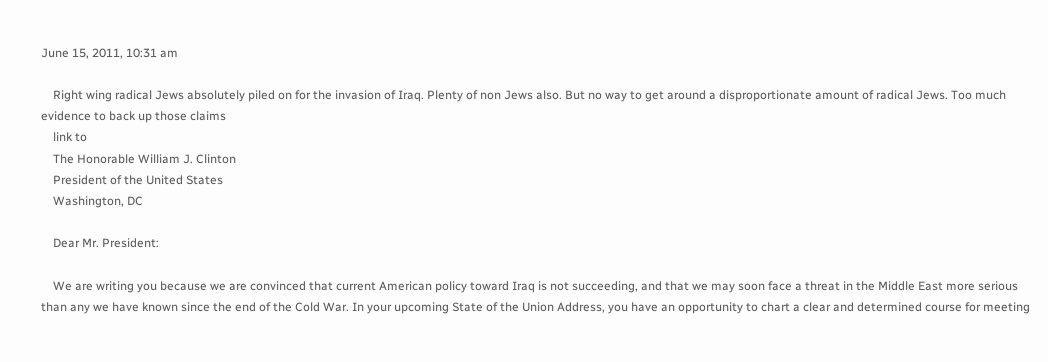June 15, 2011, 10:31 am

    Right wing radical Jews absolutely piled on for the invasion of Iraq. Plenty of non Jews also. But no way to get around a disproportionate amount of radical Jews. Too much evidence to back up those claims
    link to
    The Honorable William J. Clinton
    President of the United States
    Washington, DC

    Dear Mr. President:

    We are writing you because we are convinced that current American policy toward Iraq is not succeeding, and that we may soon face a threat in the Middle East more serious than any we have known since the end of the Cold War. In your upcoming State of the Union Address, you have an opportunity to chart a clear and determined course for meeting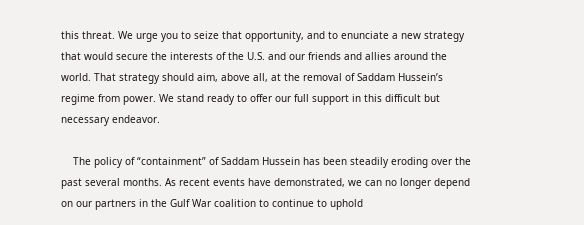this threat. We urge you to seize that opportunity, and to enunciate a new strategy that would secure the interests of the U.S. and our friends and allies around the world. That strategy should aim, above all, at the removal of Saddam Hussein’s regime from power. We stand ready to offer our full support in this difficult but necessary endeavor.

    The policy of “containment” of Saddam Hussein has been steadily eroding over the past several months. As recent events have demonstrated, we can no longer depend on our partners in the Gulf War coalition to continue to uphold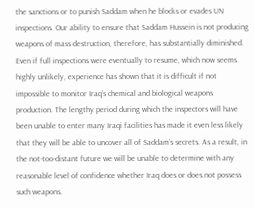the sanctions or to punish Saddam when he blocks or evades UN inspections. Our ability to ensure that Saddam Hussein is not producing weapons of mass destruction, therefore, has substantially diminished. Even if full inspections were eventually to resume, which now seems highly unlikely, experience has shown that it is difficult if not impossible to monitor Iraq’s chemical and biological weapons production. The lengthy period during which the inspectors will have been unable to enter many Iraqi facilities has made it even less likely that they will be able to uncover all of Saddam’s secrets. As a result, in the not-too-distant future we will be unable to determine with any reasonable level of confidence whether Iraq does or does not possess such weapons.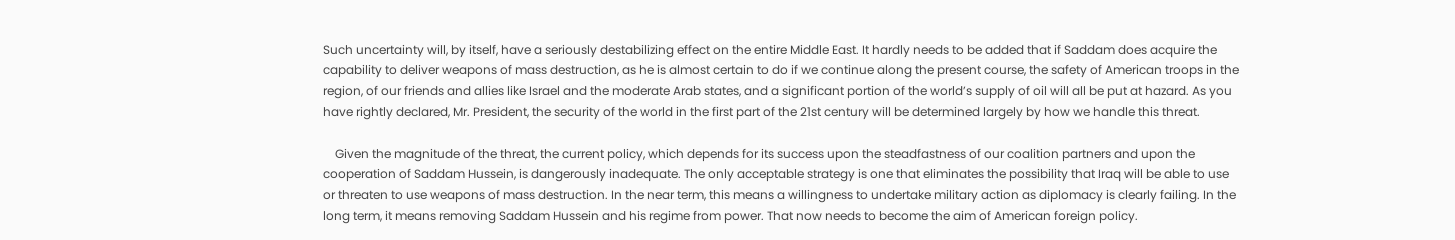Such uncertainty will, by itself, have a seriously destabilizing effect on the entire Middle East. It hardly needs to be added that if Saddam does acquire the capability to deliver weapons of mass destruction, as he is almost certain to do if we continue along the present course, the safety of American troops in the region, of our friends and allies like Israel and the moderate Arab states, and a significant portion of the world’s supply of oil will all be put at hazard. As you have rightly declared, Mr. President, the security of the world in the first part of the 21st century will be determined largely by how we handle this threat.

    Given the magnitude of the threat, the current policy, which depends for its success upon the steadfastness of our coalition partners and upon the cooperation of Saddam Hussein, is dangerously inadequate. The only acceptable strategy is one that eliminates the possibility that Iraq will be able to use or threaten to use weapons of mass destruction. In the near term, this means a willingness to undertake military action as diplomacy is clearly failing. In the long term, it means removing Saddam Hussein and his regime from power. That now needs to become the aim of American foreign policy.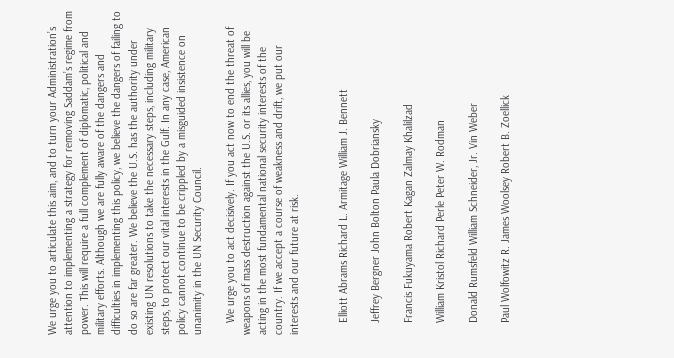We urge you to articulate this aim, and to turn your Administration’s attention to implementing a strategy for removing Saddam’s regime from power. This will require a full complement of diplomatic, political and military efforts. Although we are fully aware of the dangers and difficulties in implementing this policy, we believe the dangers of failing to do so are far greater. We believe the U.S. has the authority under existing UN resolutions to take the necessary steps, including military steps, to protect our vital interests in the Gulf. In any case, American policy cannot continue to be crippled by a misguided insistence on unanimity in the UN Security Council.

    We urge you to act decisively. If you act now to end the threat of weapons of mass destruction against the U.S. or its allies, you will be acting in the most fundamental national security interests of the country. If we accept a course of weakness and drift, we put our interests and our future at risk.


    Elliott Abrams Richard L. Armitage William J. Bennett

    Jeffrey Bergner John Bolton Paula Dobriansky

    Francis Fukuyama Robert Kagan Zalmay Khalilzad

    William Kristol Richard Perle Peter W. Rodman

    Donald Rumsfeld William Schneider, Jr. Vin Weber

    Paul Wolfowitz R. James Woolsey Robert B. Zoellick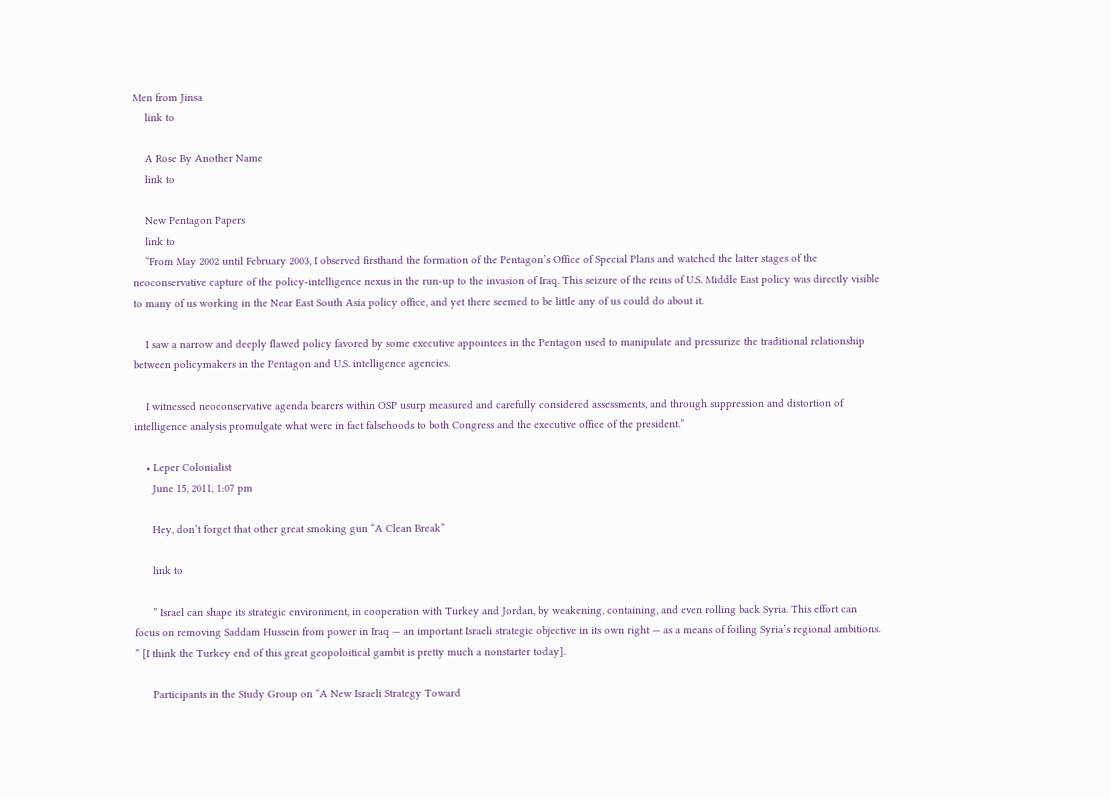Men from Jinsa
    link to

    A Rose By Another Name
    link to

    New Pentagon Papers
    link to
    “From May 2002 until February 2003, I observed firsthand the formation of the Pentagon’s Office of Special Plans and watched the latter stages of the neoconservative capture of the policy-intelligence nexus in the run-up to the invasion of Iraq. This seizure of the reins of U.S. Middle East policy was directly visible to many of us working in the Near East South Asia policy office, and yet there seemed to be little any of us could do about it.

    I saw a narrow and deeply flawed policy favored by some executive appointees in the Pentagon used to manipulate and pressurize the traditional relationship between policymakers in the Pentagon and U.S. intelligence agencies.

    I witnessed neoconservative agenda bearers within OSP usurp measured and carefully considered assessments, and through suppression and distortion of intelligence analysis promulgate what were in fact falsehoods to both Congress and the executive office of the president.”

    • Leper Colonialist
      June 15, 2011, 1:07 pm

      Hey, don’t forget that other great smoking gun “A Clean Break”

      link to

      ” Israel can shape its strategic environment, in cooperation with Turkey and Jordan, by weakening, containing, and even rolling back Syria. This effort can focus on removing Saddam Hussein from power in Iraq — an important Israeli strategic objective in its own right — as a means of foiling Syria’s regional ambitions. ” [I think the Turkey end of this great geopoloitical gambit is pretty much a nonstarter today].

      Participants in the Study Group on “A New Israeli Strategy Toward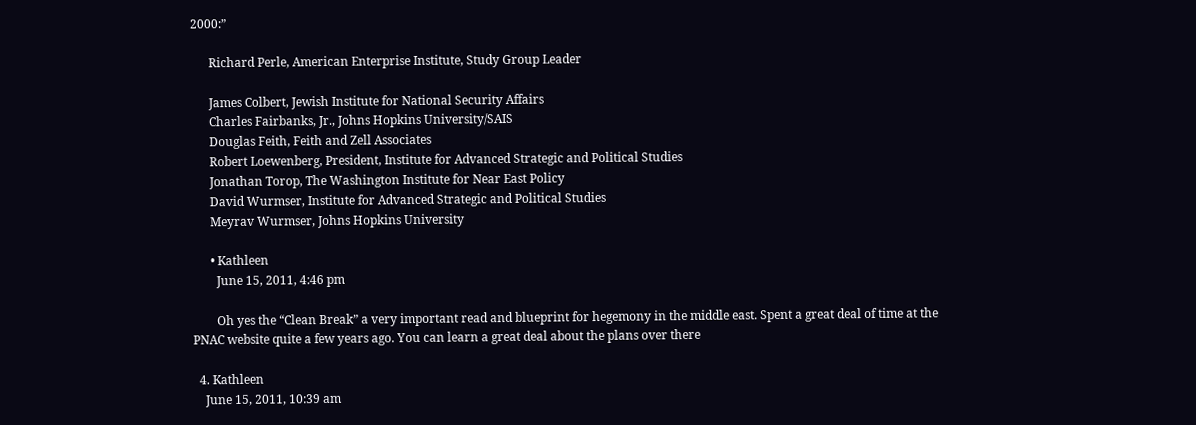2000:”

      Richard Perle, American Enterprise Institute, Study Group Leader

      James Colbert, Jewish Institute for National Security Affairs
      Charles Fairbanks, Jr., Johns Hopkins University/SAIS
      Douglas Feith, Feith and Zell Associates
      Robert Loewenberg, President, Institute for Advanced Strategic and Political Studies
      Jonathan Torop, The Washington Institute for Near East Policy
      David Wurmser, Institute for Advanced Strategic and Political Studies
      Meyrav Wurmser, Johns Hopkins University

      • Kathleen
        June 15, 2011, 4:46 pm

        Oh yes the “Clean Break” a very important read and blueprint for hegemony in the middle east. Spent a great deal of time at the PNAC website quite a few years ago. You can learn a great deal about the plans over there

  4. Kathleen
    June 15, 2011, 10:39 am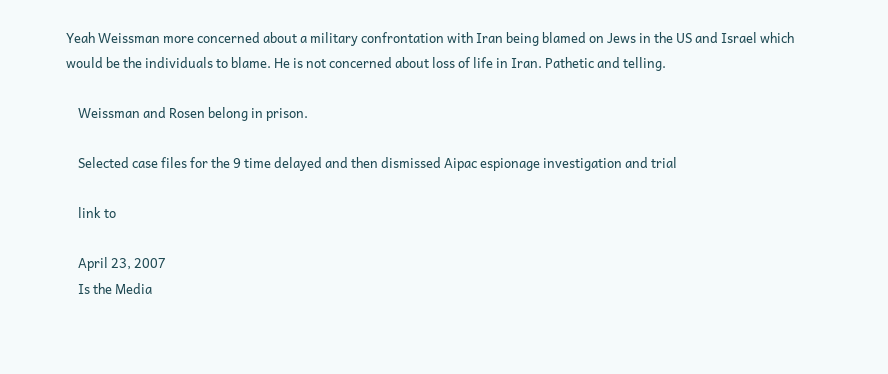Yeah Weissman more concerned about a military confrontation with Iran being blamed on Jews in the US and Israel which would be the individuals to blame. He is not concerned about loss of life in Iran. Pathetic and telling.

    Weissman and Rosen belong in prison.

    Selected case files for the 9 time delayed and then dismissed Aipac espionage investigation and trial

    link to

    April 23, 2007
    Is the Media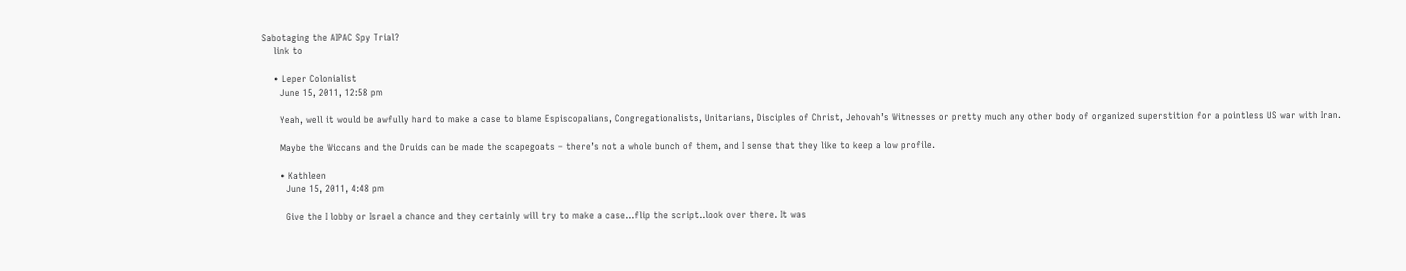Sabotaging the AIPAC Spy Trial?
    link to

    • Leper Colonialist
      June 15, 2011, 12:58 pm

      Yeah, well it would be awfully hard to make a case to blame Espiscopalians, Congregationalists, Unitarians, Disciples of Christ, Jehovah’s Witnesses or pretty much any other body of organized superstition for a pointless US war with Iran.

      Maybe the Wiccans and the Druids can be made the scapegoats – there’s not a whole bunch of them, and I sense that they like to keep a low profile.

      • Kathleen
        June 15, 2011, 4:48 pm

        Give the I lobby or Israel a chance and they certainly will try to make a case…flip the script..look over there. It was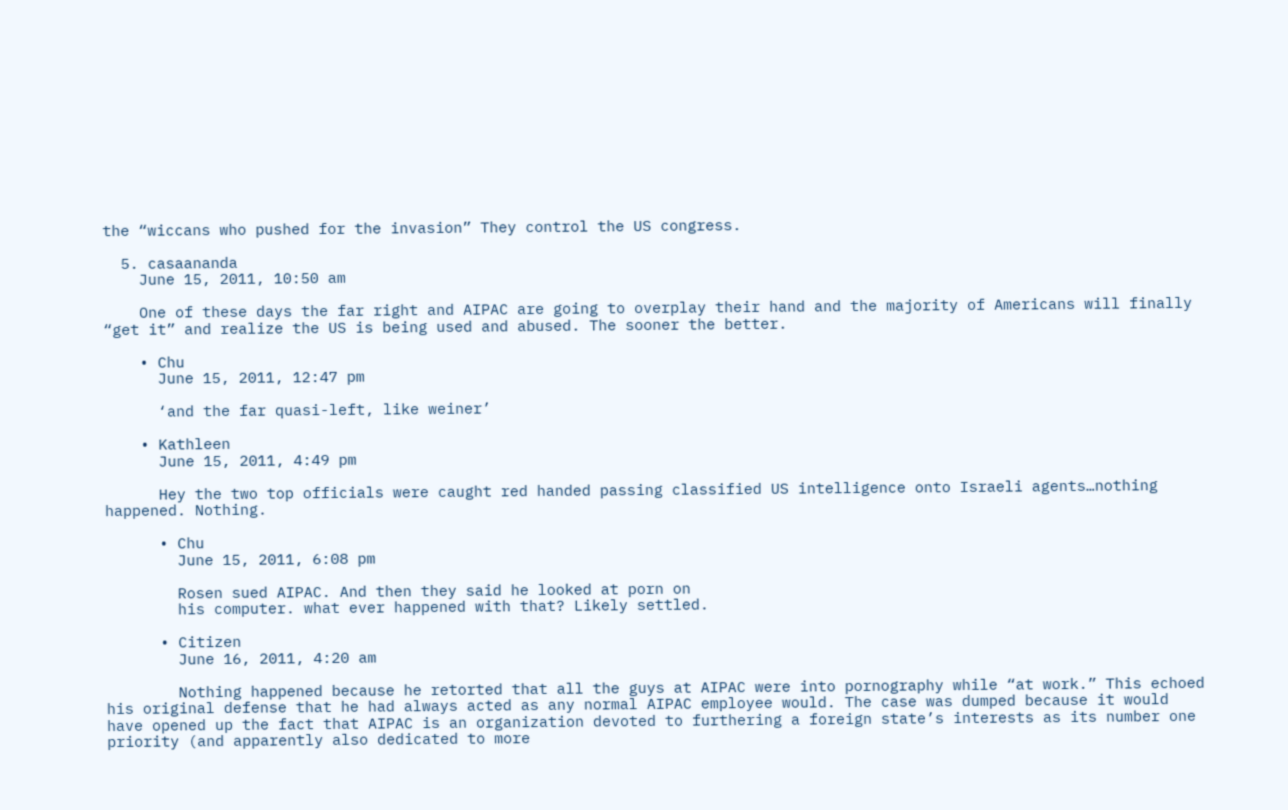the “wiccans who pushed for the invasion” They control the US congress.

  5. casaananda
    June 15, 2011, 10:50 am

    One of these days the far right and AIPAC are going to overplay their hand and the majority of Americans will finally “get it” and realize the US is being used and abused. The sooner the better.

    • Chu
      June 15, 2011, 12:47 pm

      ‘and the far quasi-left, like weiner’

    • Kathleen
      June 15, 2011, 4:49 pm

      Hey the two top officials were caught red handed passing classified US intelligence onto Israeli agents…nothing happened. Nothing.

      • Chu
        June 15, 2011, 6:08 pm

        Rosen sued AIPAC. And then they said he looked at porn on
        his computer. what ever happened with that? Likely settled.

      • Citizen
        June 16, 2011, 4:20 am

        Nothing happened because he retorted that all the guys at AIPAC were into pornography while “at work.” This echoed his original defense that he had always acted as any normal AIPAC employee would. The case was dumped because it would have opened up the fact that AIPAC is an organization devoted to furthering a foreign state’s interests as its number one priority (and apparently also dedicated to more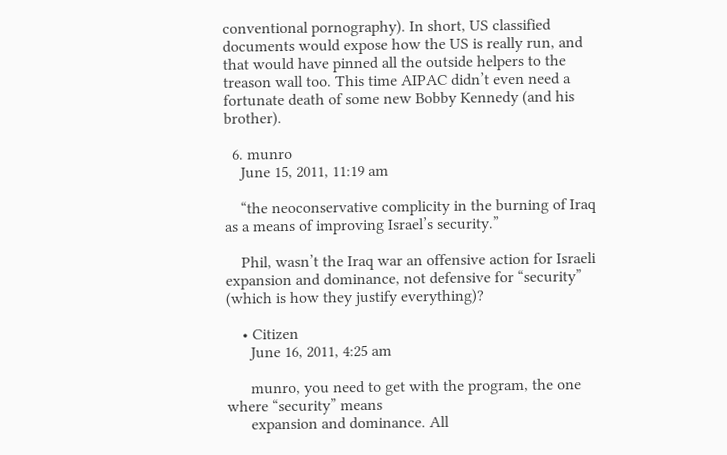conventional pornography). In short, US classified documents would expose how the US is really run, and that would have pinned all the outside helpers to the treason wall too. This time AIPAC didn’t even need a fortunate death of some new Bobby Kennedy (and his brother).

  6. munro
    June 15, 2011, 11:19 am

    “the neoconservative complicity in the burning of Iraq as a means of improving Israel’s security.”

    Phil, wasn’t the Iraq war an offensive action for Israeli expansion and dominance, not defensive for “security” (which is how they justify everything)?

    • Citizen
      June 16, 2011, 4:25 am

      munro, you need to get with the program, the one where “security” means
      expansion and dominance. All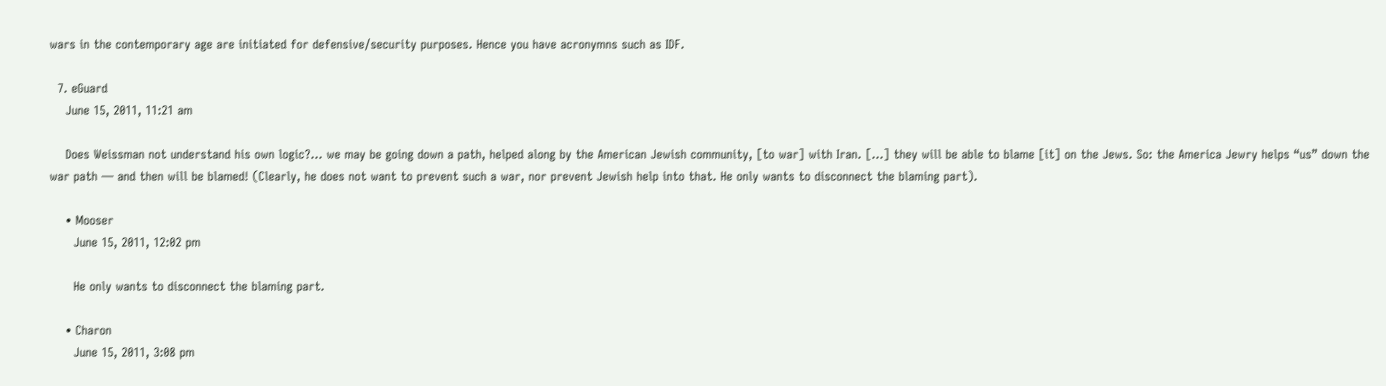wars in the contemporary age are initiated for defensive/security purposes. Hence you have acronymns such as IDF.

  7. eGuard
    June 15, 2011, 11:21 am

    Does Weissman not understand his own logic?… we may be going down a path, helped along by the American Jewish community, [to war] with Iran. […] they will be able to blame [it] on the Jews. So: the America Jewry helps “us” down the war path — and then will be blamed! (Clearly, he does not want to prevent such a war, nor prevent Jewish help into that. He only wants to disconnect the blaming part).

    • Mooser
      June 15, 2011, 12:02 pm

      He only wants to disconnect the blaming part.

    • Charon
      June 15, 2011, 3:08 pm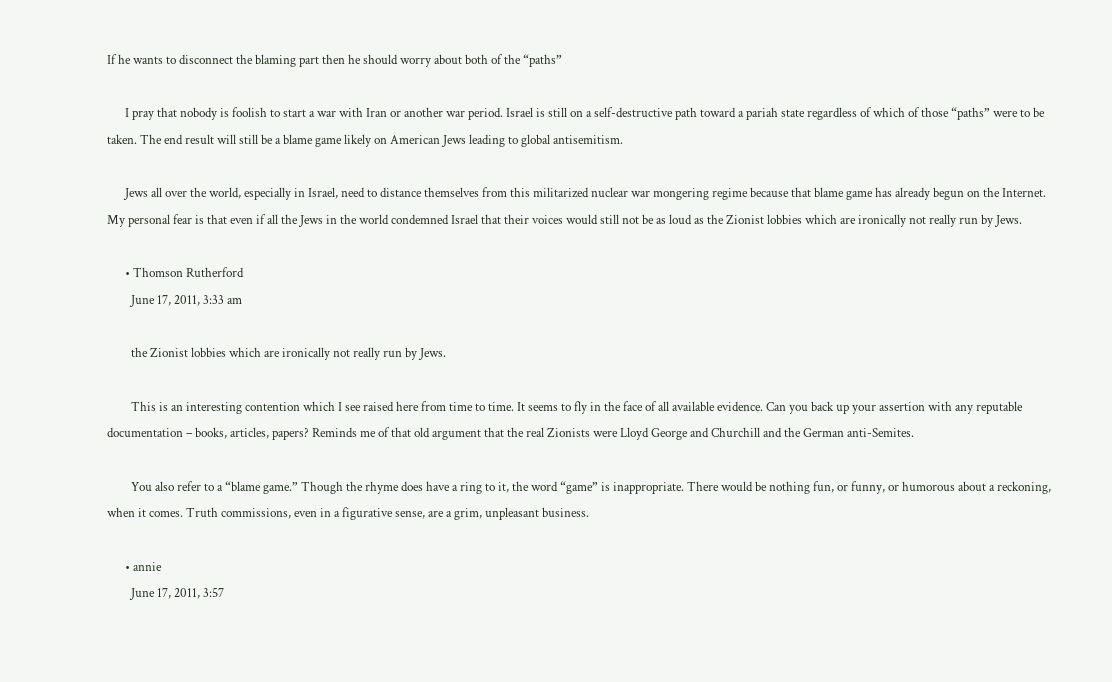If he wants to disconnect the blaming part then he should worry about both of the “paths”

      I pray that nobody is foolish to start a war with Iran or another war period. Israel is still on a self-destructive path toward a pariah state regardless of which of those “paths” were to be taken. The end result will still be a blame game likely on American Jews leading to global antisemitism.

      Jews all over the world, especially in Israel, need to distance themselves from this militarized nuclear war mongering regime because that blame game has already begun on the Internet. My personal fear is that even if all the Jews in the world condemned Israel that their voices would still not be as loud as the Zionist lobbies which are ironically not really run by Jews.

      • Thomson Rutherford
        June 17, 2011, 3:33 am

        the Zionist lobbies which are ironically not really run by Jews.

        This is an interesting contention which I see raised here from time to time. It seems to fly in the face of all available evidence. Can you back up your assertion with any reputable documentation – books, articles, papers? Reminds me of that old argument that the real Zionists were Lloyd George and Churchill and the German anti-Semites.

        You also refer to a “blame game.” Though the rhyme does have a ring to it, the word “game” is inappropriate. There would be nothing fun, or funny, or humorous about a reckoning, when it comes. Truth commissions, even in a figurative sense, are a grim, unpleasant business.

      • annie
        June 17, 2011, 3:57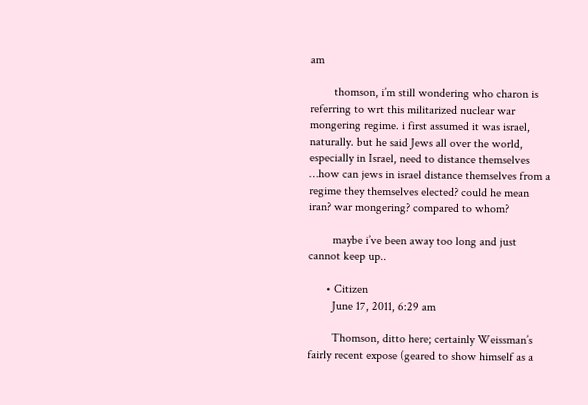am

        thomson, i’m still wondering who charon is referring to wrt this militarized nuclear war mongering regime. i first assumed it was israel, naturally. but he said Jews all over the world, especially in Israel, need to distance themselves …how can jews in israel distance themselves from a regime they themselves elected? could he mean iran? war mongering? compared to whom?

        maybe i’ve been away too long and just cannot keep up..

      • Citizen
        June 17, 2011, 6:29 am

        Thomson, ditto here; certainly Weissman’s fairly recent expose (geared to show himself as a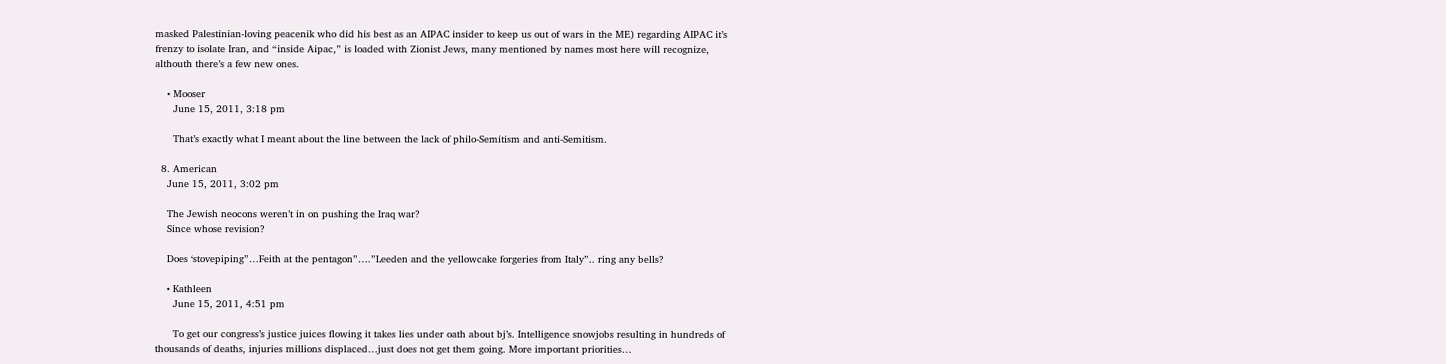masked Palestinian-loving peacenik who did his best as an AIPAC insider to keep us out of wars in the ME) regarding AIPAC it’s frenzy to isolate Iran, and “inside Aipac,” is loaded with Zionist Jews, many mentioned by names most here will recognize, althouth there’s a few new ones.

    • Mooser
      June 15, 2011, 3:18 pm

      That’s exactly what I meant about the line between the lack of philo-Semitism and anti-Semitism.

  8. American
    June 15, 2011, 3:02 pm

    The Jewish neocons weren’t in on pushing the Iraq war?
    Since whose revision?

    Does ‘stovepiping”…Feith at the pentagon”….”Leeden and the yellowcake forgeries from Italy”.. ring any bells?

    • Kathleen
      June 15, 2011, 4:51 pm

      To get our congress’s justice juices flowing it takes lies under oath about bj’s. Intelligence snowjobs resulting in hundreds of thousands of deaths, injuries millions displaced…just does not get them going. More important priorities…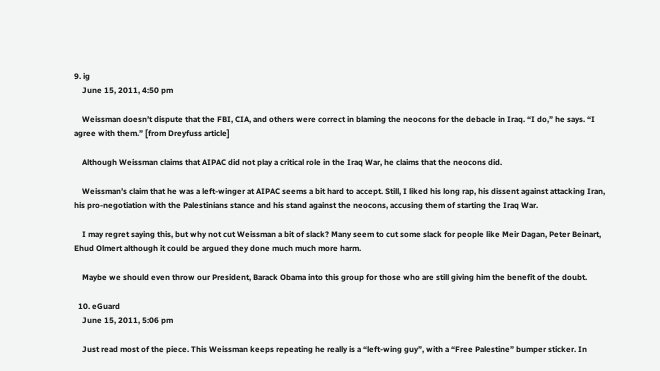9. ig
    June 15, 2011, 4:50 pm

    Weissman doesn’t dispute that the FBI, CIA, and others were correct in blaming the neocons for the debacle in Iraq. “I do,” he says. “I agree with them.” [from Dreyfuss article]

    Although Weissman claims that AIPAC did not play a critical role in the Iraq War, he claims that the neocons did.

    Weissman’s claim that he was a left-winger at AIPAC seems a bit hard to accept. Still, I liked his long rap, his dissent against attacking Iran, his pro-negotiation with the Palestinians stance and his stand against the neocons, accusing them of starting the Iraq War.

    I may regret saying this, but why not cut Weissman a bit of slack? Many seem to cut some slack for people like Meir Dagan, Peter Beinart, Ehud Olmert although it could be argued they done much much more harm.

    Maybe we should even throw our President, Barack Obama into this group for those who are still giving him the benefit of the doubt.

  10. eGuard
    June 15, 2011, 5:06 pm

    Just read most of the piece. This Weissman keeps repeating he really is a “left-wing guy”, with a “Free Palestine” bumper sticker. In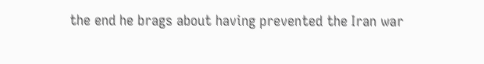the end he brags about having prevented the Iran war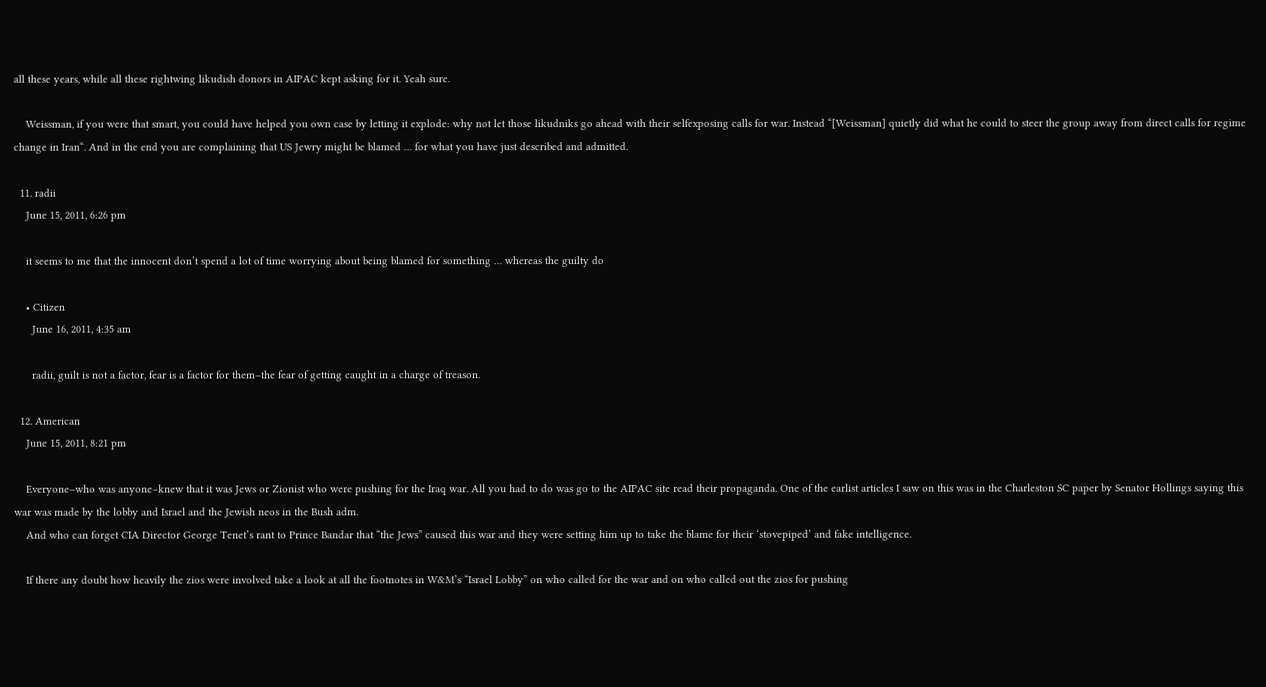all these years, while all these rightwing likudish donors in AIPAC kept asking for it. Yeah sure.

    Weissman, if you were that smart, you could have helped you own case by letting it explode: why not let those likudniks go ahead with their selfexposing calls for war. Instead “[Weissman] quietly did what he could to steer the group away from direct calls for regime change in Iran“. And in the end you are complaining that US Jewry might be blamed … for what you have just described and admitted.

  11. radii
    June 15, 2011, 6:26 pm

    it seems to me that the innocent don’t spend a lot of time worrying about being blamed for something … whereas the guilty do

    • Citizen
      June 16, 2011, 4:35 am

      radii, guilt is not a factor, fear is a factor for them–the fear of getting caught in a charge of treason.

  12. American
    June 15, 2011, 8:21 pm

    Everyone–who was anyone–knew that it was Jews or Zionist who were pushing for the Iraq war. All you had to do was go to the AIPAC site read their propaganda. One of the earlist articles I saw on this was in the Charleston SC paper by Senator Hollings saying this war was made by the lobby and Israel and the Jewish neos in the Bush adm.
    And who can forget CIA Director George Tenet’s rant to Prince Bandar that “the Jews” caused this war and they were setting him up to take the blame for their ‘stovepiped’ and fake intelligence.

    If there any doubt how heavily the zios were involved take a look at all the footnotes in W&M’s “Israel Lobby” on who called for the war and on who called out the zios for pushing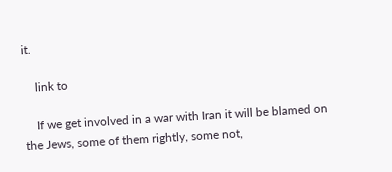it.

    link to

    If we get involved in a war with Iran it will be blamed on the Jews, some of them rightly, some not,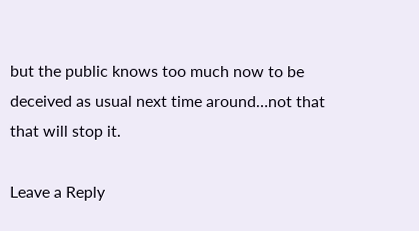but the public knows too much now to be deceived as usual next time around…not that that will stop it.

Leave a Reply